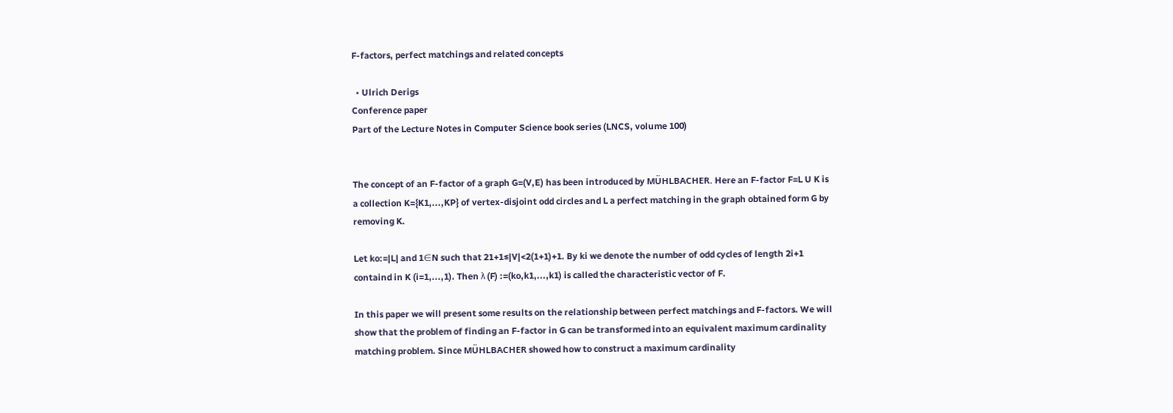F-factors, perfect matchings and related concepts

  • Ulrich Derigs
Conference paper
Part of the Lecture Notes in Computer Science book series (LNCS, volume 100)


The concept of an F-factor of a graph G=(V,E) has been introduced by MÜHLBACHER. Here an F-factor F=L U K is a collection K={K1,...,KP} of vertex-disjoint odd circles and L a perfect matching in the graph obtained form G by removing K.

Let ko:=|L| and 1∈N such that 21+1≤|V|<2(1+1)+1. By ki we denote the number of odd cycles of length 2i+1 containd in K (i=1,...,1). Then λ (F) :=(ko,k1,...,k1) is called the characteristic vector of F.

In this paper we will present some results on the relationship between perfect matchings and F-factors. We will show that the problem of finding an F-factor in G can be transformed into an equivalent maximum cardinality matching problem. Since MÜHLBACHER showed how to construct a maximum cardinality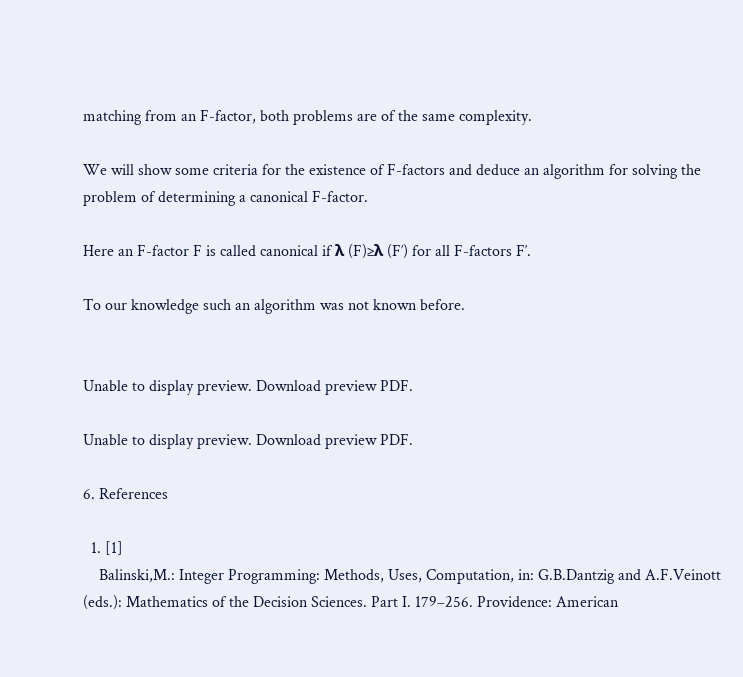matching from an F-factor, both problems are of the same complexity.

We will show some criteria for the existence of F-factors and deduce an algorithm for solving the problem of determining a canonical F-factor.

Here an F-factor F is called canonical if λ (F)≥λ (F′) for all F-factors F′.

To our knowledge such an algorithm was not known before.


Unable to display preview. Download preview PDF.

Unable to display preview. Download preview PDF.

6. References

  1. [1]
    Balinski,M.: Integer Programming: Methods, Uses, Computation, in: G.B.Dantzig and A.F.Veinott (eds.): Mathematics of the Decision Sciences. Part I. 179–256. Providence: American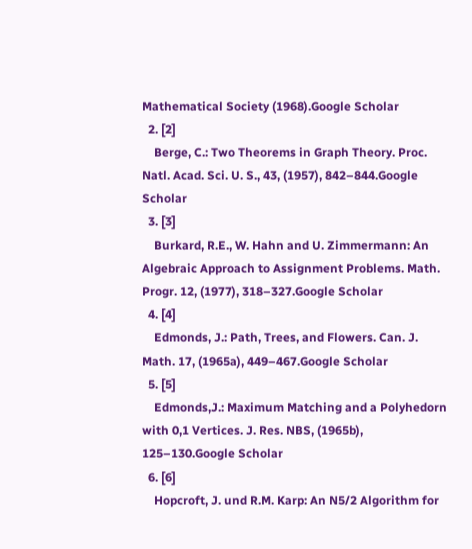Mathematical Society (1968).Google Scholar
  2. [2]
    Berge, C.: Two Theorems in Graph Theory. Proc. Natl. Acad. Sci. U. S., 43, (1957), 842–844.Google Scholar
  3. [3]
    Burkard, R.E., W. Hahn and U. Zimmermann: An Algebraic Approach to Assignment Problems. Math. Progr. 12, (1977), 318–327.Google Scholar
  4. [4]
    Edmonds, J.: Path, Trees, and Flowers. Can. J. Math. 17, (1965a), 449–467.Google Scholar
  5. [5]
    Edmonds,J.: Maximum Matching and a Polyhedorn with 0,1 Vertices. J. Res. NBS, (1965b), 125–130.Google Scholar
  6. [6]
    Hopcroft, J. und R.M. Karp: An N5/2 Algorithm for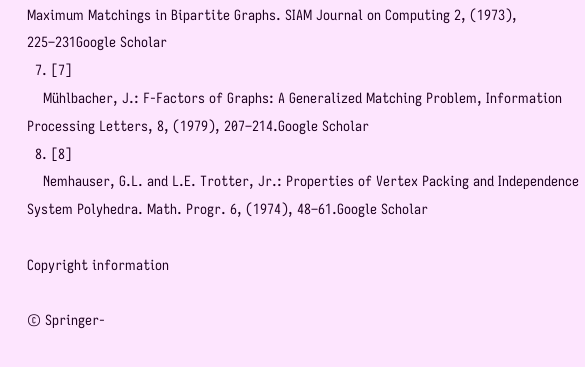Maximum Matchings in Bipartite Graphs. SIAM Journal on Computing 2, (1973), 225–231Google Scholar
  7. [7]
    Mühlbacher, J.: F-Factors of Graphs: A Generalized Matching Problem, Information Processing Letters, 8, (1979), 207–214.Google Scholar
  8. [8]
    Nemhauser, G.L. and L.E. Trotter, Jr.: Properties of Vertex Packing and Independence System Polyhedra. Math. Progr. 6, (1974), 48–61.Google Scholar

Copyright information

© Springer-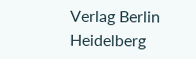Verlag Berlin Heidelberg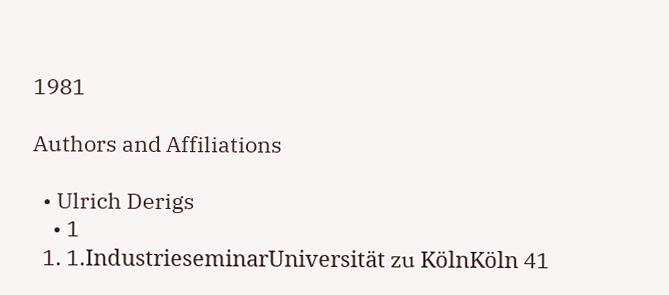1981

Authors and Affiliations

  • Ulrich Derigs
    • 1
  1. 1.IndustrieseminarUniversität zu KölnKöln 41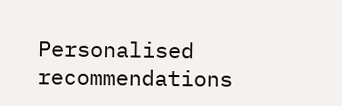Personalised recommendations